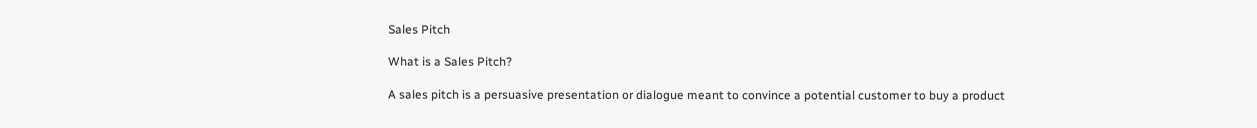Sales Pitch

What is a Sales Pitch?

A sales pitch is a persuasive presentation or dialogue meant to convince a potential customer to buy a product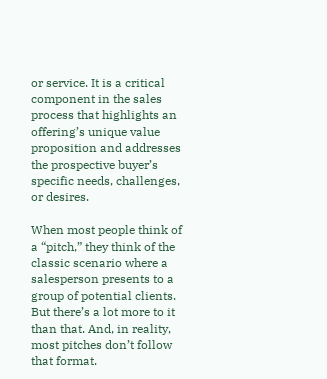or service. It is a critical component in the sales process that highlights an offering’s unique value proposition and addresses the prospective buyer’s specific needs, challenges, or desires.

When most people think of a “pitch,” they think of the classic scenario where a salesperson presents to a group of potential clients. But there’s a lot more to it than that. And, in reality, most pitches don’t follow that format.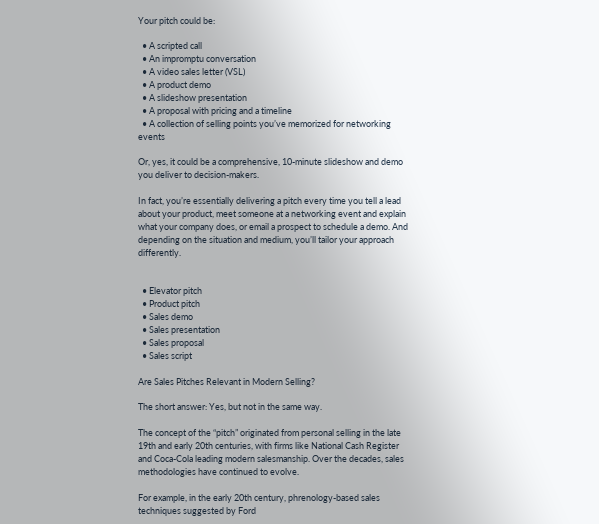Your pitch could be:

  • A scripted call
  • An impromptu conversation
  • A video sales letter (VSL)
  • A product demo
  • A slideshow presentation
  • A proposal with pricing and a timeline
  • A collection of selling points you’ve memorized for networking events

Or, yes, it could be a comprehensive, 10-minute slideshow and demo you deliver to decision-makers.

In fact, you’re essentially delivering a pitch every time you tell a lead about your product, meet someone at a networking event and explain what your company does, or email a prospect to schedule a demo. And depending on the situation and medium, you’ll tailor your approach differently.


  • Elevator pitch
  • Product pitch
  • Sales demo
  • Sales presentation
  • Sales proposal
  • Sales script

Are Sales Pitches Relevant in Modern Selling?

The short answer: Yes, but not in the same way.

The concept of the “pitch” originated from personal selling in the late 19th and early 20th centuries, with firms like National Cash Register and Coca-Cola leading modern salesmanship. Over the decades, sales methodologies have continued to evolve.

For example, in the early 20th century, phrenology-based sales techniques suggested by Ford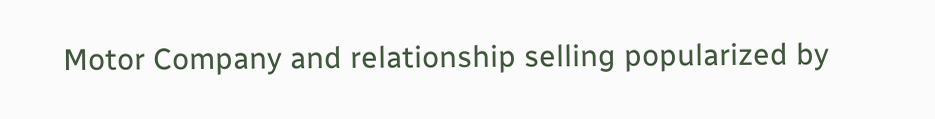Motor Company and relationship selling popularized by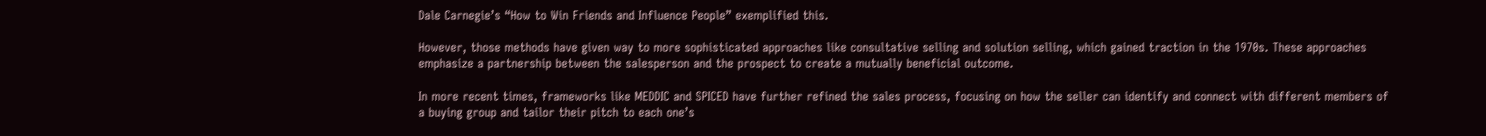Dale Carnegie’s “How to Win Friends and Influence People” exemplified this.

However, those methods have given way to more sophisticated approaches like consultative selling and solution selling, which gained traction in the 1970s. These approaches emphasize a partnership between the salesperson and the prospect to create a mutually beneficial outcome.

In more recent times, frameworks like MEDDIC and SPICED have further refined the sales process, focusing on how the seller can identify and connect with different members of a buying group and tailor their pitch to each one’s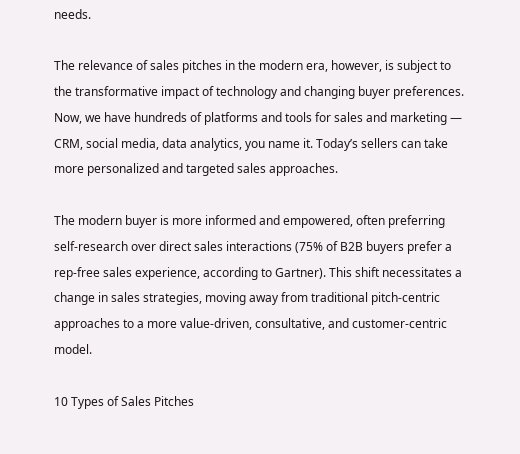needs.

The relevance of sales pitches in the modern era, however, is subject to the transformative impact of technology and changing buyer preferences. Now, we have hundreds of platforms and tools for sales and marketing — CRM, social media, data analytics, you name it. Today’s sellers can take more personalized and targeted sales approaches.

The modern buyer is more informed and empowered, often preferring self-research over direct sales interactions (75% of B2B buyers prefer a rep-free sales experience, according to Gartner). This shift necessitates a change in sales strategies, moving away from traditional pitch-centric approaches to a more value-driven, consultative, and customer-centric model.

10 Types of Sales Pitches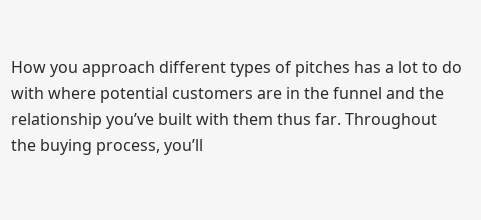How you approach different types of pitches has a lot to do with where potential customers are in the funnel and the relationship you’ve built with them thus far. Throughout the buying process, you’ll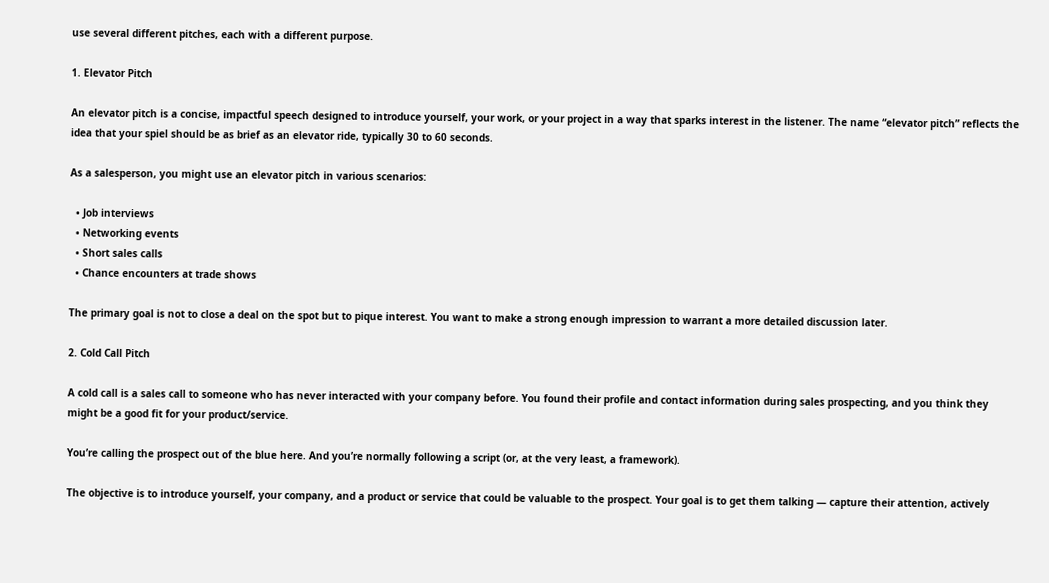use several different pitches, each with a different purpose.

1. Elevator Pitch

An elevator pitch is a concise, impactful speech designed to introduce yourself, your work, or your project in a way that sparks interest in the listener. The name “elevator pitch” reflects the idea that your spiel should be as brief as an elevator ride, typically 30 to 60 seconds.

As a salesperson, you might use an elevator pitch in various scenarios:

  • Job interviews
  • Networking events
  • Short sales calls
  • Chance encounters at trade shows

The primary goal is not to close a deal on the spot but to pique interest. You want to make a strong enough impression to warrant a more detailed discussion later.

2. Cold Call Pitch

A cold call is a sales call to someone who has never interacted with your company before. You found their profile and contact information during sales prospecting, and you think they might be a good fit for your product/service.

You’re calling the prospect out of the blue here. And you’re normally following a script (or, at the very least, a framework).

The objective is to introduce yourself, your company, and a product or service that could be valuable to the prospect. Your goal is to get them talking — capture their attention, actively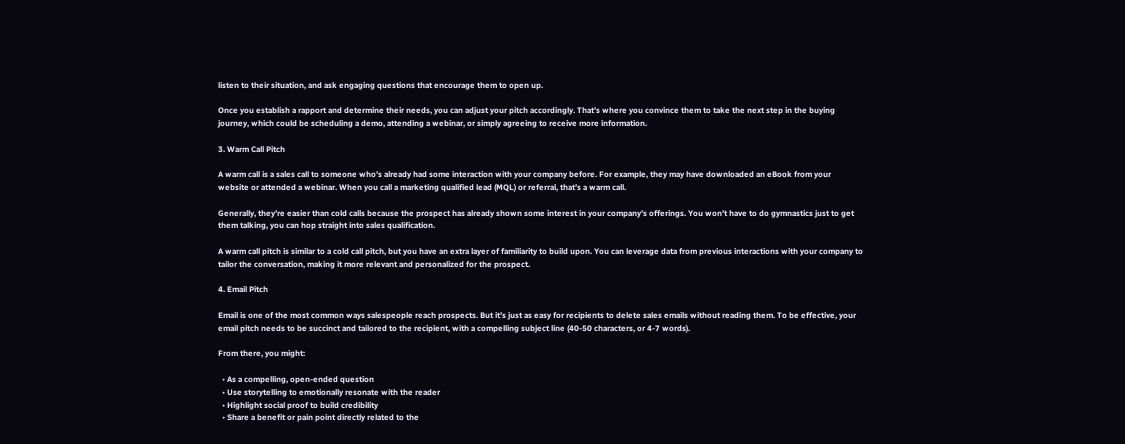listen to their situation, and ask engaging questions that encourage them to open up.

Once you establish a rapport and determine their needs, you can adjust your pitch accordingly. That’s where you convince them to take the next step in the buying journey, which could be scheduling a demo, attending a webinar, or simply agreeing to receive more information.

3. Warm Call Pitch

A warm call is a sales call to someone who’s already had some interaction with your company before. For example, they may have downloaded an eBook from your website or attended a webinar. When you call a marketing qualified lead (MQL) or referral, that’s a warm call.

Generally, they’re easier than cold calls because the prospect has already shown some interest in your company’s offerings. You won’t have to do gymnastics just to get them talking, you can hop straight into sales qualification.

A warm call pitch is similar to a cold call pitch, but you have an extra layer of familiarity to build upon. You can leverage data from previous interactions with your company to tailor the conversation, making it more relevant and personalized for the prospect.

4. Email Pitch

Email is one of the most common ways salespeople reach prospects. But it’s just as easy for recipients to delete sales emails without reading them. To be effective, your email pitch needs to be succinct and tailored to the recipient, with a compelling subject line (40-50 characters, or 4-7 words).

From there, you might:

  • As a compelling, open-ended question
  • Use storytelling to emotionally resonate with the reader
  • Highlight social proof to build credibility
  • Share a benefit or pain point directly related to the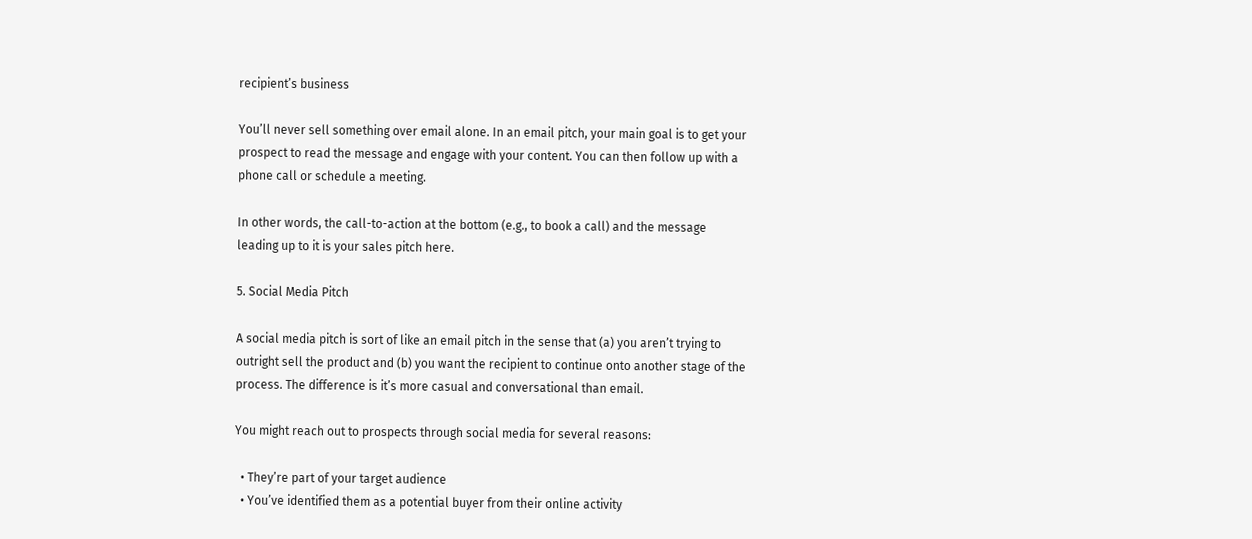recipient’s business

You’ll never sell something over email alone. In an email pitch, your main goal is to get your prospect to read the message and engage with your content. You can then follow up with a phone call or schedule a meeting.

In other words, the call-to-action at the bottom (e.g., to book a call) and the message leading up to it is your sales pitch here.

5. Social Media Pitch

A social media pitch is sort of like an email pitch in the sense that (a) you aren’t trying to outright sell the product and (b) you want the recipient to continue onto another stage of the process. The difference is it’s more casual and conversational than email.

You might reach out to prospects through social media for several reasons:

  • They’re part of your target audience
  • You’ve identified them as a potential buyer from their online activity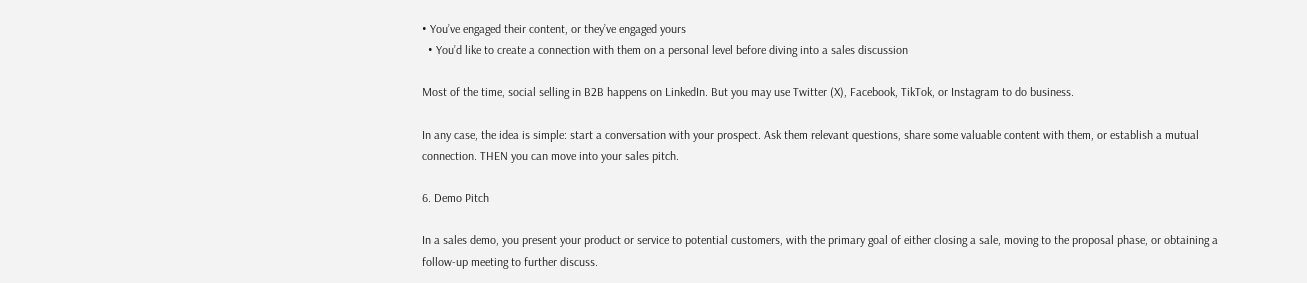• You’ve engaged their content, or they’ve engaged yours
  • You’d like to create a connection with them on a personal level before diving into a sales discussion

Most of the time, social selling in B2B happens on LinkedIn. But you may use Twitter (X), Facebook, TikTok, or Instagram to do business.

In any case, the idea is simple: start a conversation with your prospect. Ask them relevant questions, share some valuable content with them, or establish a mutual connection. THEN you can move into your sales pitch.

6. Demo Pitch

In a sales demo, you present your product or service to potential customers, with the primary goal of either closing a sale, moving to the proposal phase, or obtaining a follow-up meeting to further discuss.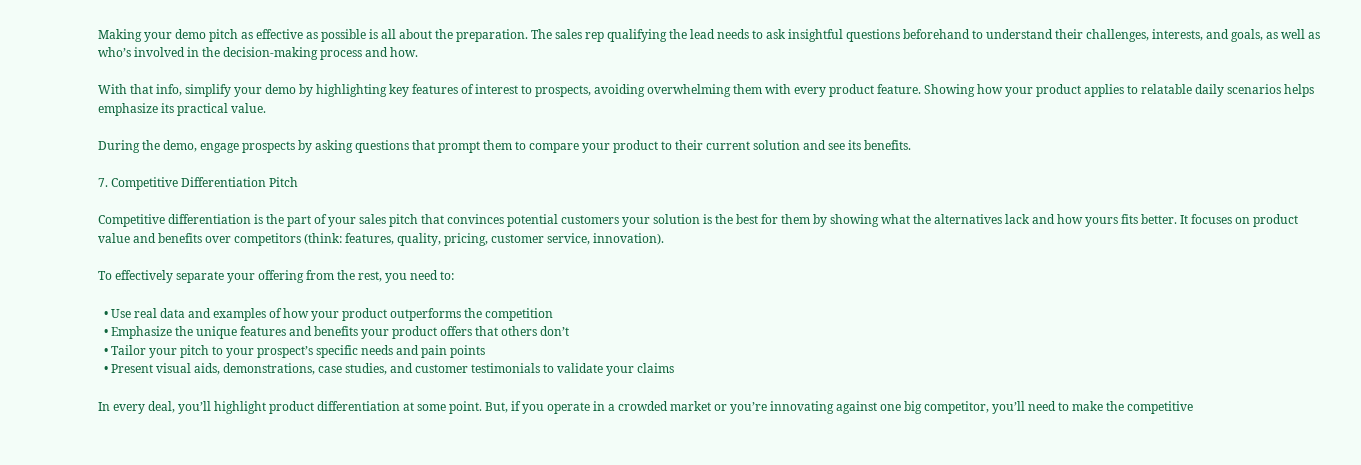Making your demo pitch as effective as possible is all about the preparation. The sales rep qualifying the lead needs to ask insightful questions beforehand to understand their challenges, interests, and goals, as well as who’s involved in the decision-making process and how.

With that info, simplify your demo by highlighting key features of interest to prospects, avoiding overwhelming them with every product feature. Showing how your product applies to relatable daily scenarios helps emphasize its practical value.

During the demo, engage prospects by asking questions that prompt them to compare your product to their current solution and see its benefits.

7. Competitive Differentiation Pitch

Competitive differentiation is the part of your sales pitch that convinces potential customers your solution is the best for them by showing what the alternatives lack and how yours fits better. It focuses on product value and benefits over competitors (think: features, quality, pricing, customer service, innovation).

To effectively separate your offering from the rest, you need to:

  • Use real data and examples of how your product outperforms the competition
  • Emphasize the unique features and benefits your product offers that others don’t
  • Tailor your pitch to your prospect’s specific needs and pain points
  • Present visual aids, demonstrations, case studies, and customer testimonials to validate your claims

In every deal, you’ll highlight product differentiation at some point. But, if you operate in a crowded market or you’re innovating against one big competitor, you’ll need to make the competitive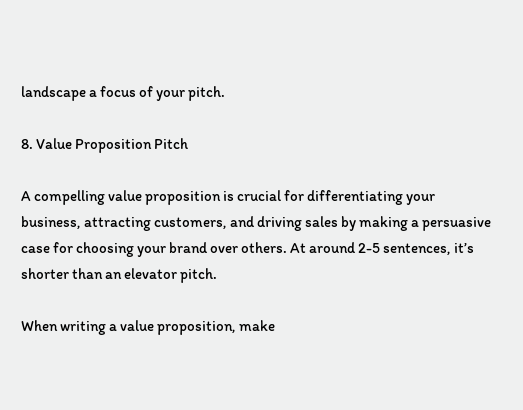landscape a focus of your pitch.

8. Value Proposition Pitch

A compelling value proposition is crucial for differentiating your business, attracting customers, and driving sales by making a persuasive case for choosing your brand over others. At around 2-5 sentences, it’s shorter than an elevator pitch.

When writing a value proposition, make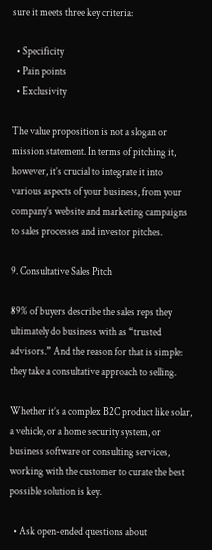sure it meets three key criteria:

  • Specificity
  • Pain points
  • Exclusivity

The value proposition is not a slogan or mission statement. In terms of pitching it, however, it’s crucial to integrate it into various aspects of your business, from your company’s website and marketing campaigns to sales processes and investor pitches.

9. Consultative Sales Pitch

89% of buyers describe the sales reps they ultimately do business with as “trusted advisors.” And the reason for that is simple: they take a consultative approach to selling.

Whether it’s a complex B2C product like solar, a vehicle, or a home security system, or business software or consulting services, working with the customer to curate the best possible solution is key.

  • Ask open-ended questions about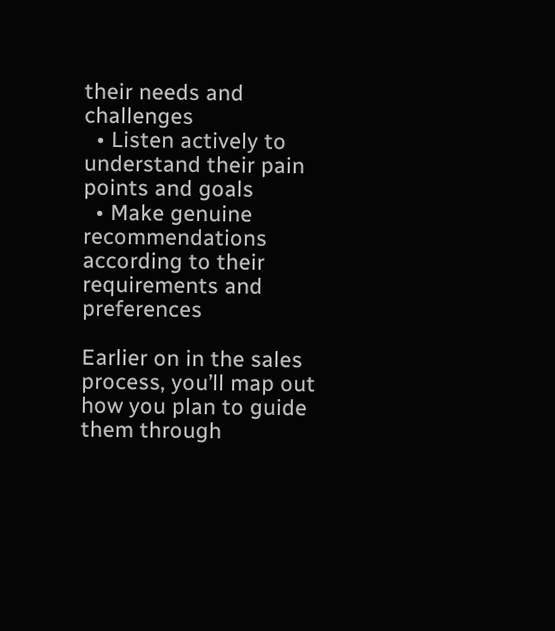their needs and challenges
  • Listen actively to understand their pain points and goals
  • Make genuine recommendations according to their requirements and preferences

Earlier on in the sales process, you’ll map out how you plan to guide them through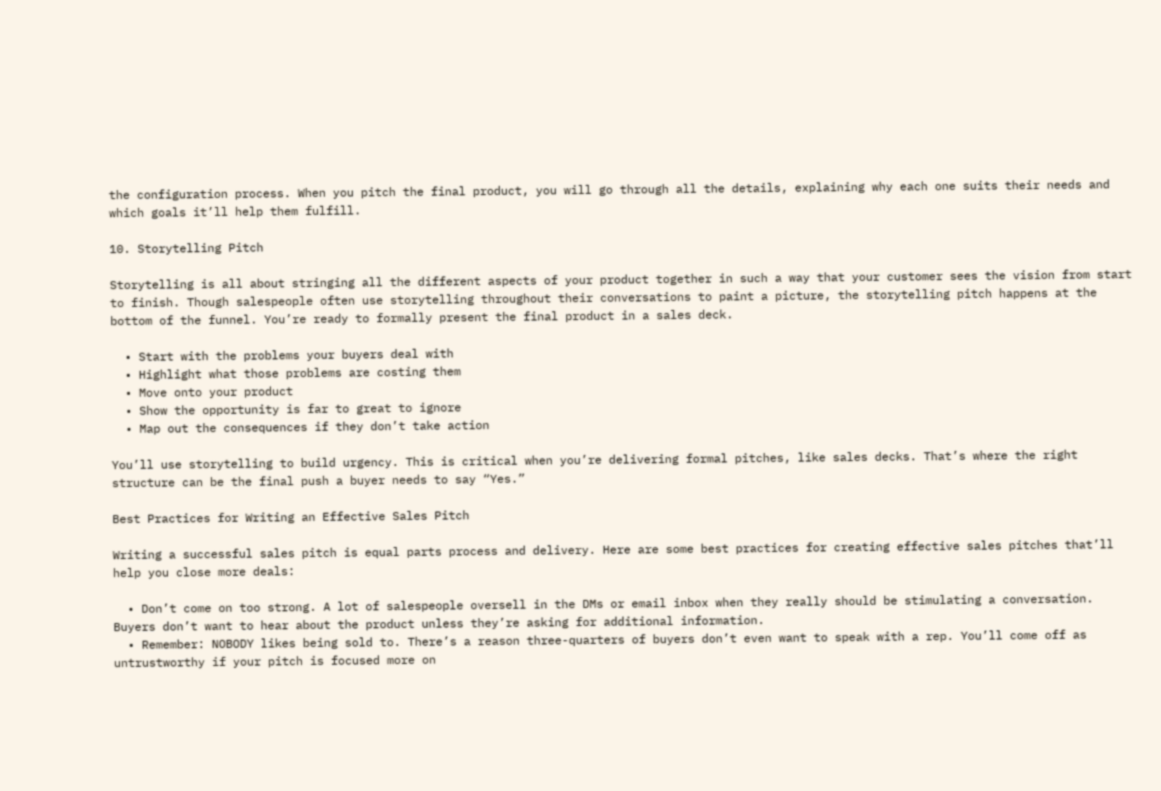the configuration process. When you pitch the final product, you will go through all the details, explaining why each one suits their needs and which goals it’ll help them fulfill.

10. Storytelling Pitch

Storytelling is all about stringing all the different aspects of your product together in such a way that your customer sees the vision from start to finish. Though salespeople often use storytelling throughout their conversations to paint a picture, the storytelling pitch happens at the bottom of the funnel. You’re ready to formally present the final product in a sales deck.

  • Start with the problems your buyers deal with
  • Highlight what those problems are costing them
  • Move onto your product
  • Show the opportunity is far to great to ignore
  • Map out the consequences if they don’t take action

You’ll use storytelling to build urgency. This is critical when you’re delivering formal pitches, like sales decks. That’s where the right structure can be the final push a buyer needs to say “Yes.”

Best Practices for Writing an Effective Sales Pitch

Writing a successful sales pitch is equal parts process and delivery. Here are some best practices for creating effective sales pitches that’ll help you close more deals:

  • Don’t come on too strong. A lot of salespeople oversell in the DMs or email inbox when they really should be stimulating a conversation. Buyers don’t want to hear about the product unless they’re asking for additional information.
  • Remember: NOBODY likes being sold to. There’s a reason three-quarters of buyers don’t even want to speak with a rep. You’ll come off as untrustworthy if your pitch is focused more on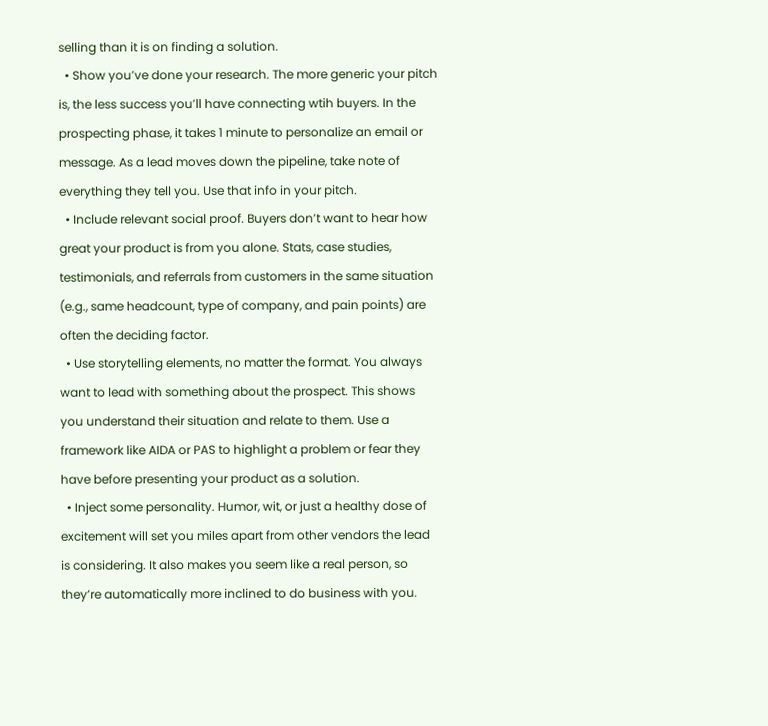selling than it is on finding a solution.
  • Show you’ve done your research. The more generic your pitch is, the less success you’ll have connecting wtih buyers. In the prospecting phase, it takes 1 minute to personalize an email or message. As a lead moves down the pipeline, take note of everything they tell you. Use that info in your pitch.
  • Include relevant social proof. Buyers don’t want to hear how great your product is from you alone. Stats, case studies, testimonials, and referrals from customers in the same situation (e.g., same headcount, type of company, and pain points) are often the deciding factor.
  • Use storytelling elements, no matter the format. You always want to lead with something about the prospect. This shows you understand their situation and relate to them. Use a framework like AIDA or PAS to highlight a problem or fear they have before presenting your product as a solution.
  • Inject some personality. Humor, wit, or just a healthy dose of excitement will set you miles apart from other vendors the lead is considering. It also makes you seem like a real person, so they’re automatically more inclined to do business with you.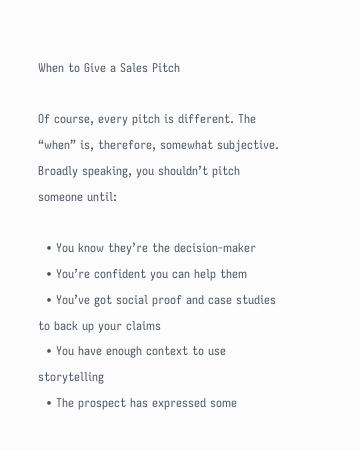When to Give a Sales Pitch

Of course, every pitch is different. The “when” is, therefore, somewhat subjective. Broadly speaking, you shouldn’t pitch someone until:

  • You know they’re the decision-maker
  • You’re confident you can help them
  • You’ve got social proof and case studies to back up your claims
  • You have enough context to use storytelling
  • The prospect has expressed some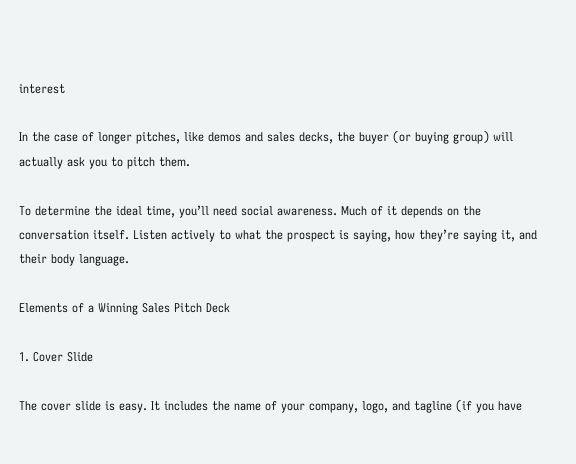interest

In the case of longer pitches, like demos and sales decks, the buyer (or buying group) will actually ask you to pitch them.

To determine the ideal time, you’ll need social awareness. Much of it depends on the conversation itself. Listen actively to what the prospect is saying, how they’re saying it, and their body language.

Elements of a Winning Sales Pitch Deck

1. Cover Slide

The cover slide is easy. It includes the name of your company, logo, and tagline (if you have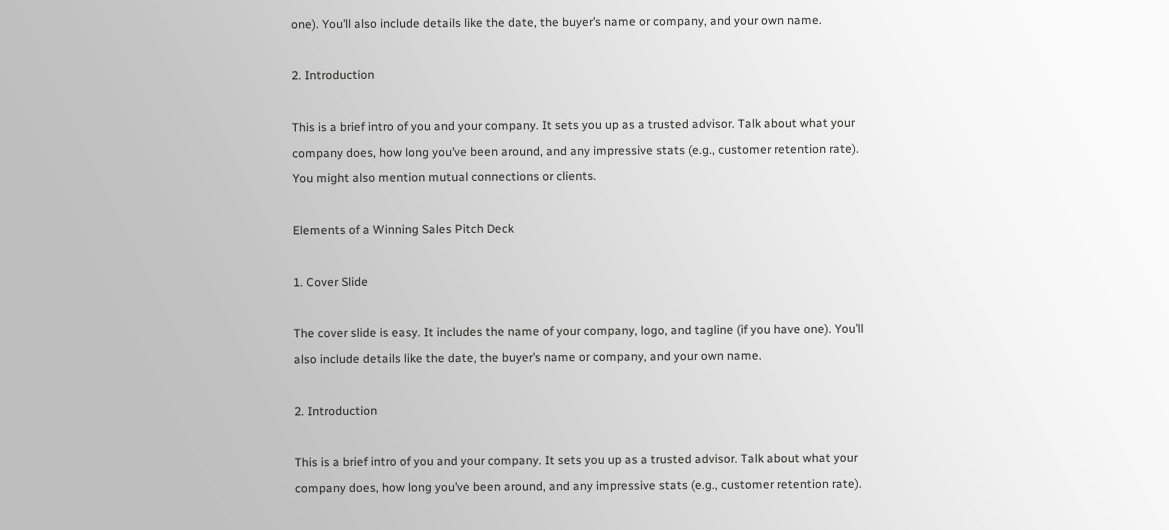one). You’ll also include details like the date, the buyer’s name or company, and your own name.

2. Introduction

This is a brief intro of you and your company. It sets you up as a trusted advisor. Talk about what your company does, how long you’ve been around, and any impressive stats (e.g., customer retention rate). You might also mention mutual connections or clients.

Elements of a Winning Sales Pitch Deck

1. Cover Slide

The cover slide is easy. It includes the name of your company, logo, and tagline (if you have one). You’ll also include details like the date, the buyer’s name or company, and your own name.

2. Introduction

This is a brief intro of you and your company. It sets you up as a trusted advisor. Talk about what your company does, how long you’ve been around, and any impressive stats (e.g., customer retention rate).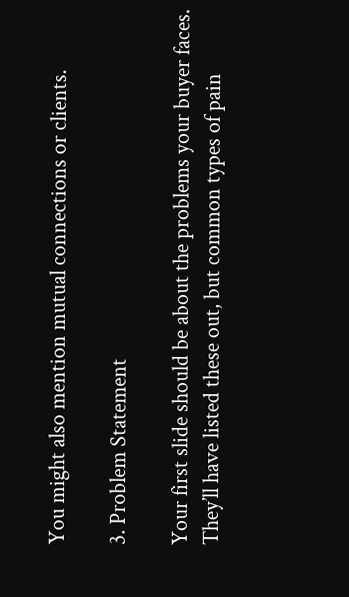You might also mention mutual connections or clients.

3. Problem Statement

Your first slide should be about the problems your buyer faces. They’ll have listed these out, but common types of pain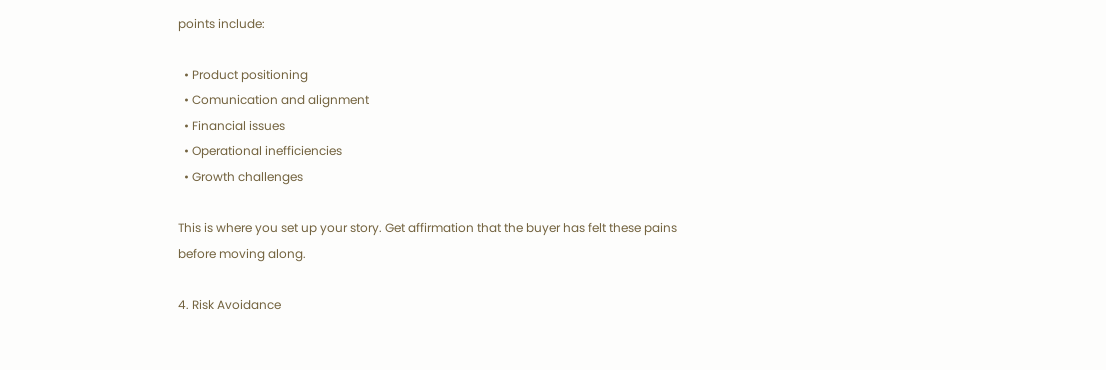points include:

  • Product positioning
  • Comunication and alignment
  • Financial issues
  • Operational inefficiencies
  • Growth challenges

This is where you set up your story. Get affirmation that the buyer has felt these pains before moving along.

4. Risk Avoidance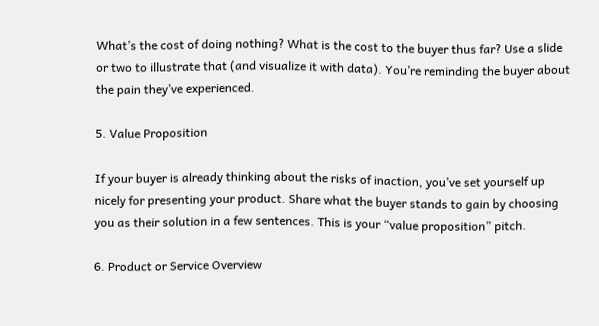What’s the cost of doing nothing? What is the cost to the buyer thus far? Use a slide or two to illustrate that (and visualize it with data). You’re reminding the buyer about the pain they’ve experienced.

5. Value Proposition

If your buyer is already thinking about the risks of inaction, you’ve set yourself up nicely for presenting your product. Share what the buyer stands to gain by choosing you as their solution in a few sentences. This is your “value proposition” pitch.

6. Product or Service Overview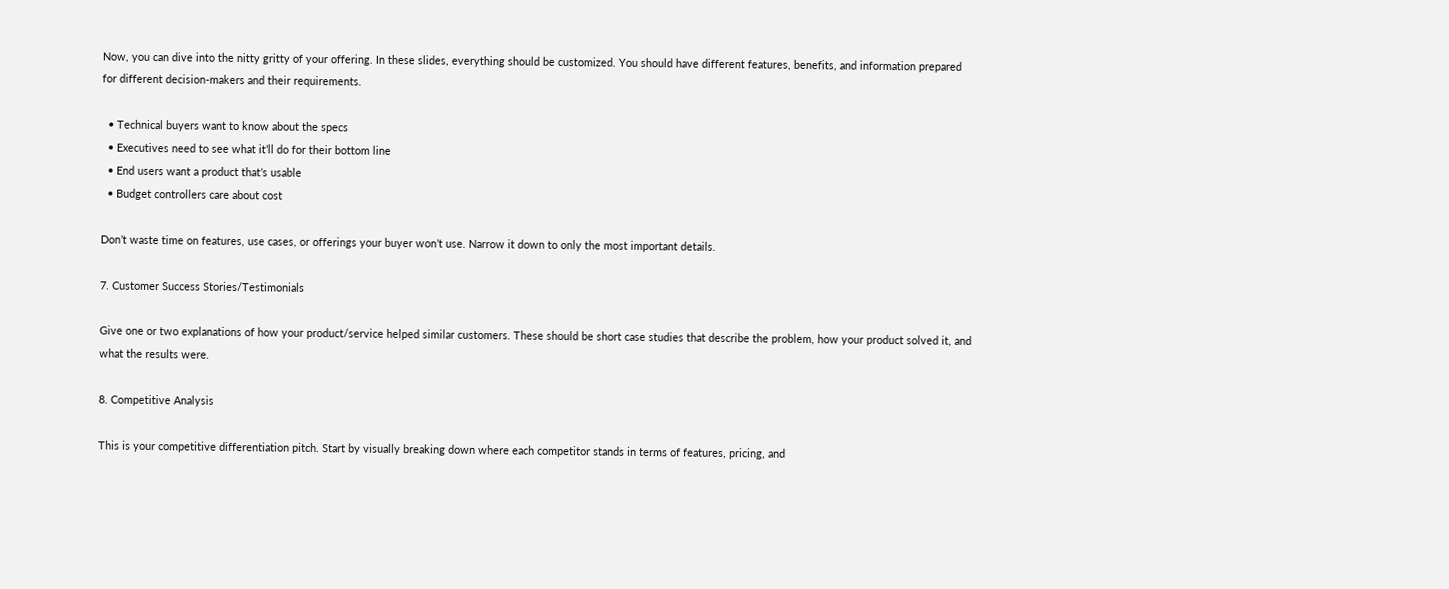Now, you can dive into the nitty gritty of your offering. In these slides, everything should be customized. You should have different features, benefits, and information prepared for different decision-makers and their requirements.

  • Technical buyers want to know about the specs
  • Executives need to see what it’ll do for their bottom line
  • End users want a product that’s usable
  • Budget controllers care about cost

Don’t waste time on features, use cases, or offerings your buyer won’t use. Narrow it down to only the most important details.

7. Customer Success Stories/Testimonials

Give one or two explanations of how your product/service helped similar customers. These should be short case studies that describe the problem, how your product solved it, and what the results were.

8. Competitive Analysis

This is your competitive differentiation pitch. Start by visually breaking down where each competitor stands in terms of features, pricing, and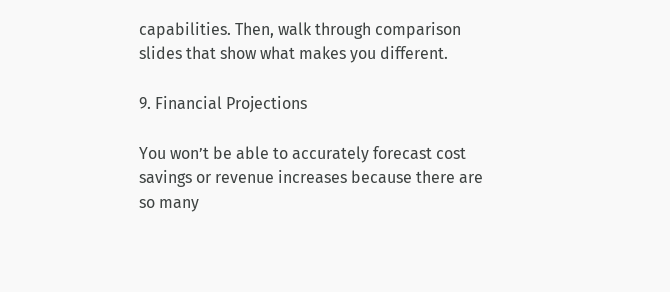capabilities. Then, walk through comparison slides that show what makes you different.

9. Financial Projections

You won’t be able to accurately forecast cost savings or revenue increases because there are so many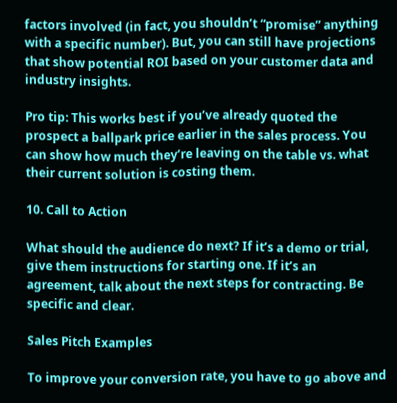factors involved (in fact, you shouldn’t “promise” anything with a specific number). But, you can still have projections that show potential ROI based on your customer data and industry insights.

Pro tip: This works best if you’ve already quoted the prospect a ballpark price earlier in the sales process. You can show how much they’re leaving on the table vs. what their current solution is costing them.

10. Call to Action

What should the audience do next? If it’s a demo or trial, give them instructions for starting one. If it’s an agreement, talk about the next steps for contracting. Be specific and clear.

Sales Pitch Examples

To improve your conversion rate, you have to go above and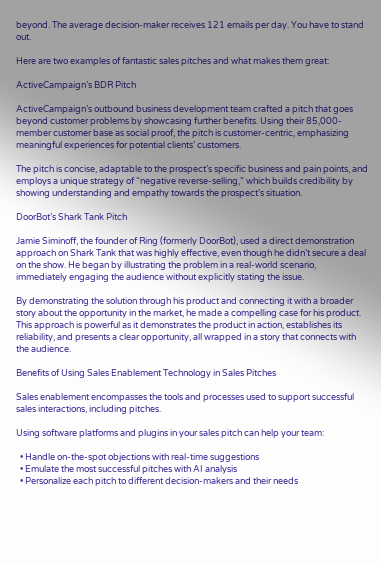beyond. The average decision-maker receives 121 emails per day. You have to stand out.

Here are two examples of fantastic sales pitches and what makes them great:

ActiveCampaign’s BDR Pitch

ActiveCampaign’s outbound business development team crafted a pitch that goes beyond customer problems by showcasing further benefits. Using their 85,000-member customer base as social proof, the pitch is customer-centric, emphasizing meaningful experiences for potential clients’ customers.

The pitch is concise, adaptable to the prospect’s specific business and pain points, and employs a unique strategy of “negative reverse-selling,” which builds credibility by showing understanding and empathy towards the prospect’s situation.

DoorBot’s Shark Tank Pitch

Jamie Siminoff, the founder of Ring (formerly DoorBot), used a direct demonstration approach on Shark Tank that was highly effective, even though he didn’t secure a deal on the show. He began by illustrating the problem in a real-world scenario, immediately engaging the audience without explicitly stating the issue.

By demonstrating the solution through his product and connecting it with a broader story about the opportunity in the market, he made a compelling case for his product. This approach is powerful as it demonstrates the product in action, establishes its reliability, and presents a clear opportunity, all wrapped in a story that connects with the audience.

Benefits of Using Sales Enablement Technology in Sales Pitches

Sales enablement encompasses the tools and processes used to support successful sales interactions, including pitches.

Using software platforms and plugins in your sales pitch can help your team:

  • Handle on-the-spot objections with real-time suggestions
  • Emulate the most successful pitches with AI analysis
  • Personalize each pitch to different decision-makers and their needs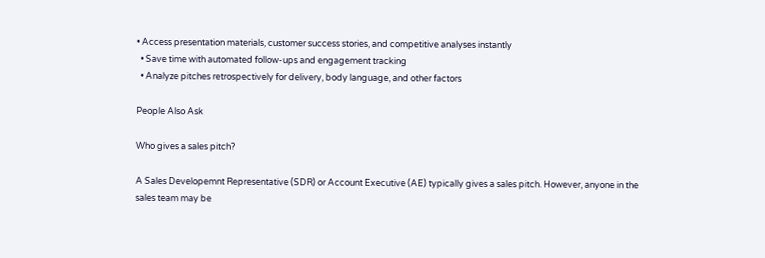• Access presentation materials, customer success stories, and competitive analyses instantly
  • Save time with automated follow-ups and engagement tracking
  • Analyze pitches retrospectively for delivery, body language, and other factors

People Also Ask

Who gives a sales pitch?

A Sales Developemnt Representative (SDR) or Account Executive (AE) typically gives a sales pitch. However, anyone in the sales team may be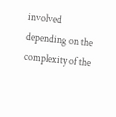involved depending on the complexity of the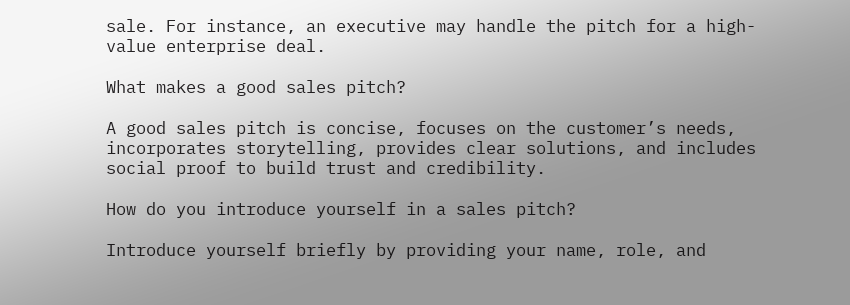sale. For instance, an executive may handle the pitch for a high-value enterprise deal.

What makes a good sales pitch?

A good sales pitch is concise, focuses on the customer’s needs, incorporates storytelling, provides clear solutions, and includes social proof to build trust and credibility.

How do you introduce yourself in a sales pitch?

Introduce yourself briefly by providing your name, role, and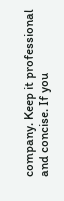company. Keep it professional and concise. If you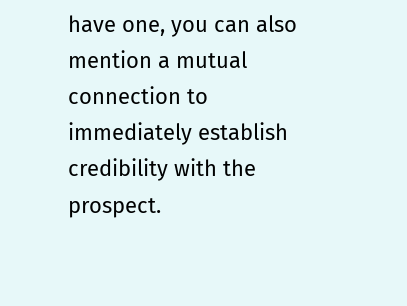have one, you can also mention a mutual connection to immediately establish credibility with the prospect.